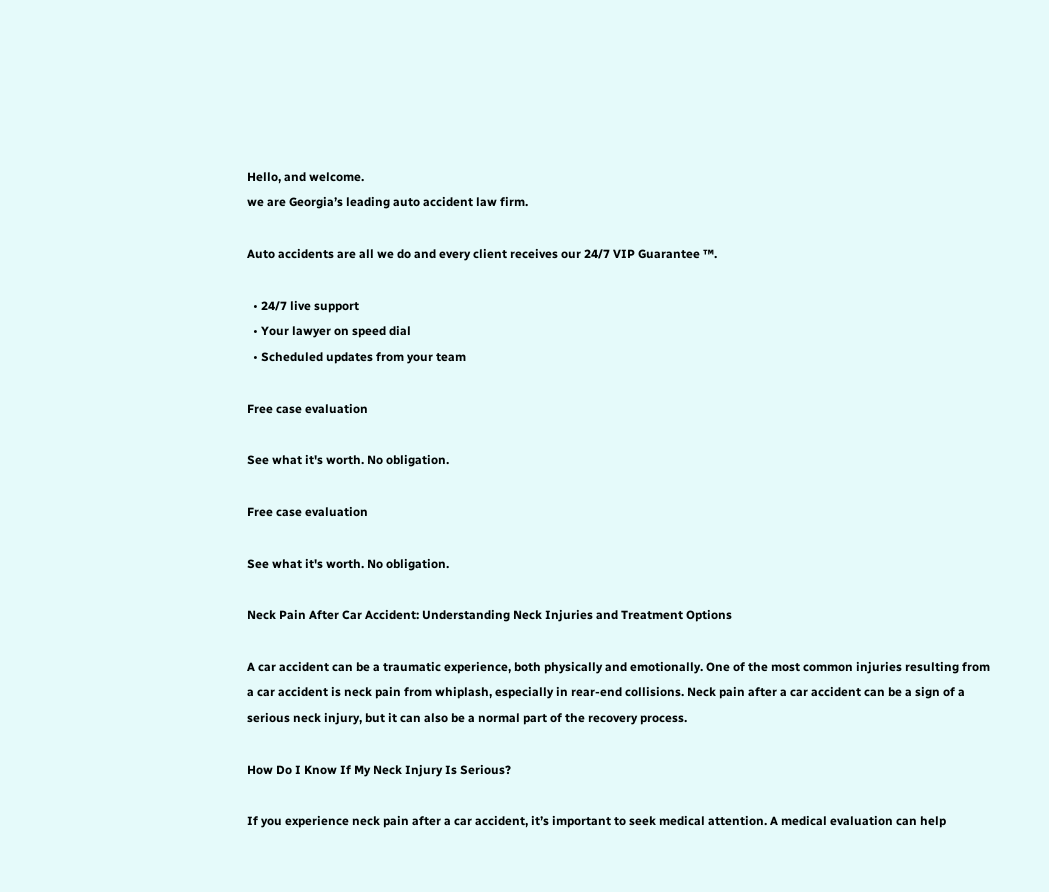Hello, and welcome.
we are Georgia’s leading auto accident law firm.

Auto accidents are all we do and every client receives our 24/7 VIP Guarantee ™.

  • 24/7 live support
  • Your lawyer on speed dial
  • Scheduled updates from your team

Free case evaluation

See what it's worth. No obligation.

Free case evaluation

See what it's worth. No obligation.

Neck Pain After Car Accident: Understanding Neck Injuries and Treatment Options

A car accident can be a traumatic experience, both physically and emotionally. One of the most common injuries resulting from a car accident is neck pain from whiplash, especially in rear-end collisions. Neck pain after a car accident can be a sign of a serious neck injury, but it can also be a normal part of the recovery process.

How Do I Know If My Neck Injury Is Serious?

If you experience neck pain after a car accident, it’s important to seek medical attention. A medical evaluation can help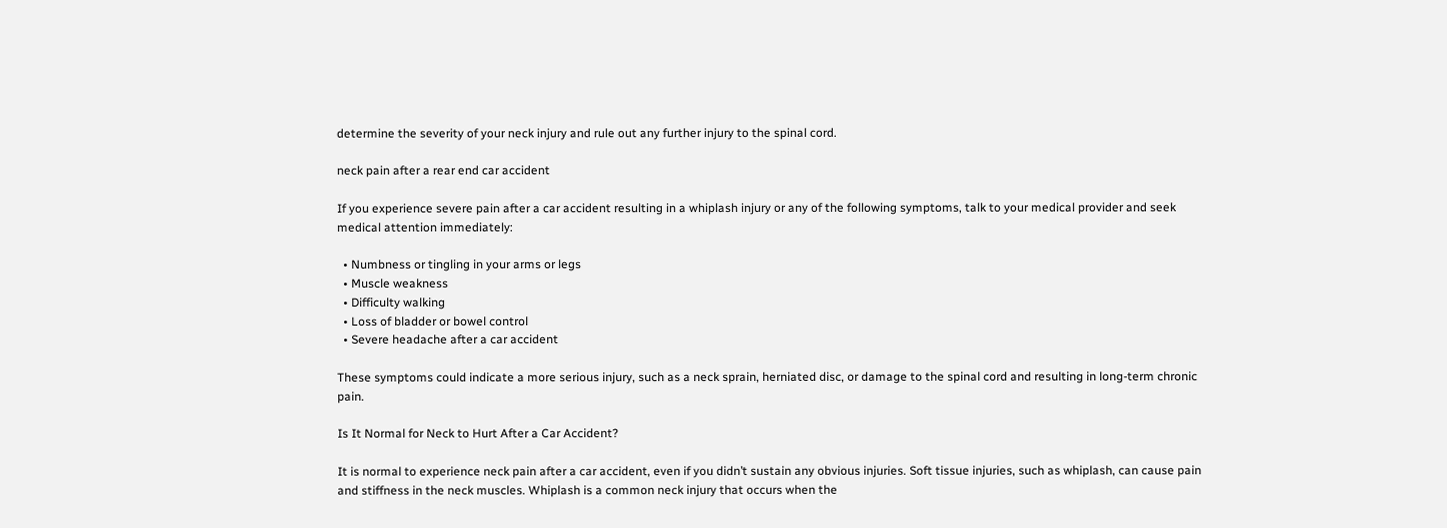determine the severity of your neck injury and rule out any further injury to the spinal cord.

neck pain after a rear end car accident

If you experience severe pain after a car accident resulting in a whiplash injury or any of the following symptoms, talk to your medical provider and seek medical attention immediately:

  • Numbness or tingling in your arms or legs
  • Muscle weakness
  • Difficulty walking
  • Loss of bladder or bowel control
  • Severe headache after a car accident

These symptoms could indicate a more serious injury, such as a neck sprain, herniated disc, or damage to the spinal cord and resulting in long-term chronic pain.

Is It Normal for Neck to Hurt After a Car Accident?

It is normal to experience neck pain after a car accident, even if you didn’t sustain any obvious injuries. Soft tissue injuries, such as whiplash, can cause pain and stiffness in the neck muscles. Whiplash is a common neck injury that occurs when the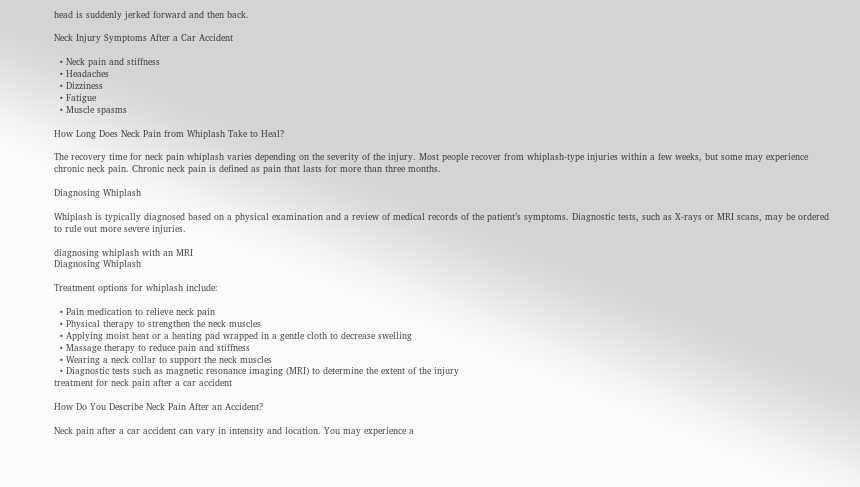head is suddenly jerked forward and then back.

Neck Injury Symptoms After a Car Accident

  • Neck pain and stiffness
  • Headaches
  • Dizziness
  • Fatigue
  • Muscle spasms

How Long Does Neck Pain from Whiplash Take to Heal?

The recovery time for neck pain whiplash varies depending on the severity of the injury. Most people recover from whiplash-type injuries within a few weeks, but some may experience chronic neck pain. Chronic neck pain is defined as pain that lasts for more than three months.

Diagnosing Whiplash

Whiplash is typically diagnosed based on a physical examination and a review of medical records of the patient’s symptoms. Diagnostic tests, such as X-rays or MRI scans, may be ordered to rule out more severe injuries.

diagnosing whiplash with an MRI
Diagnosing Whiplash

Treatment options for whiplash include:

  • Pain medication to relieve neck pain
  • Physical therapy to strengthen the neck muscles
  • Applying moist heat or a heating pad wrapped in a gentle cloth to decrease swelling
  • Massage therapy to reduce pain and stiffness
  • Wearing a neck collar to support the neck muscles
  • Diagnostic tests such as magnetic resonance imaging (MRI) to determine the extent of the injury
treatment for neck pain after a car accident

How Do You Describe Neck Pain After an Accident?

Neck pain after a car accident can vary in intensity and location. You may experience a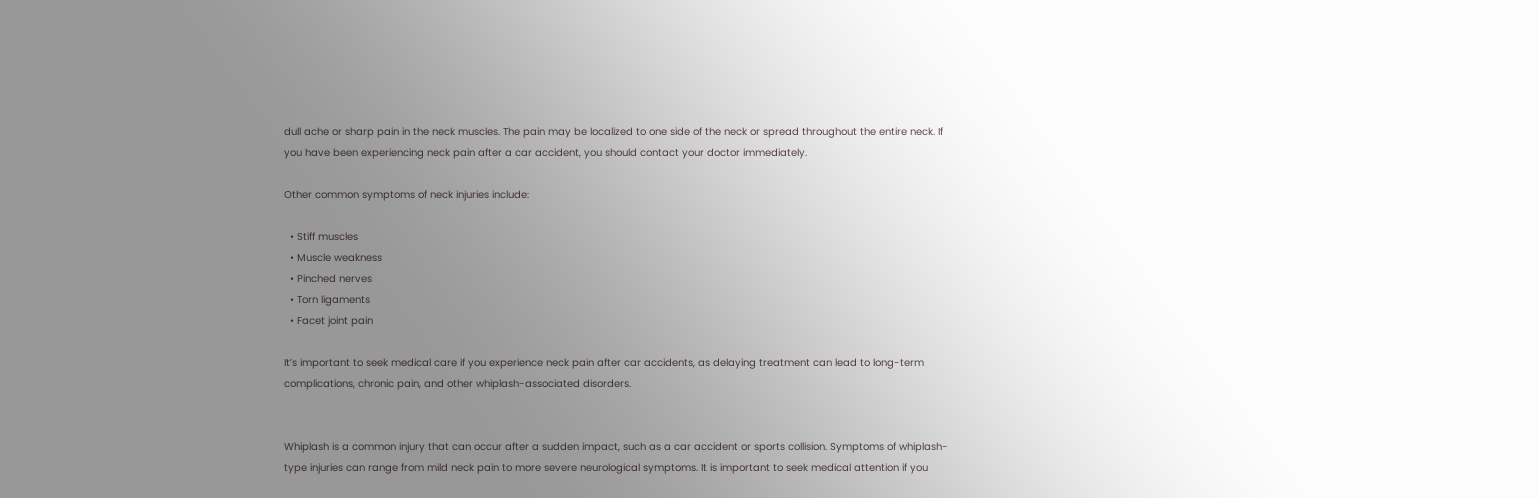dull ache or sharp pain in the neck muscles. The pain may be localized to one side of the neck or spread throughout the entire neck. If you have been experiencing neck pain after a car accident, you should contact your doctor immediately.

Other common symptoms of neck injuries include:

  • Stiff muscles
  • Muscle weakness
  • Pinched nerves
  • Torn ligaments
  • Facet joint pain

It’s important to seek medical care if you experience neck pain after car accidents, as delaying treatment can lead to long-term complications, chronic pain, and other whiplash-associated disorders.


Whiplash is a common injury that can occur after a sudden impact, such as a car accident or sports collision. Symptoms of whiplash-type injuries can range from mild neck pain to more severe neurological symptoms. It is important to seek medical attention if you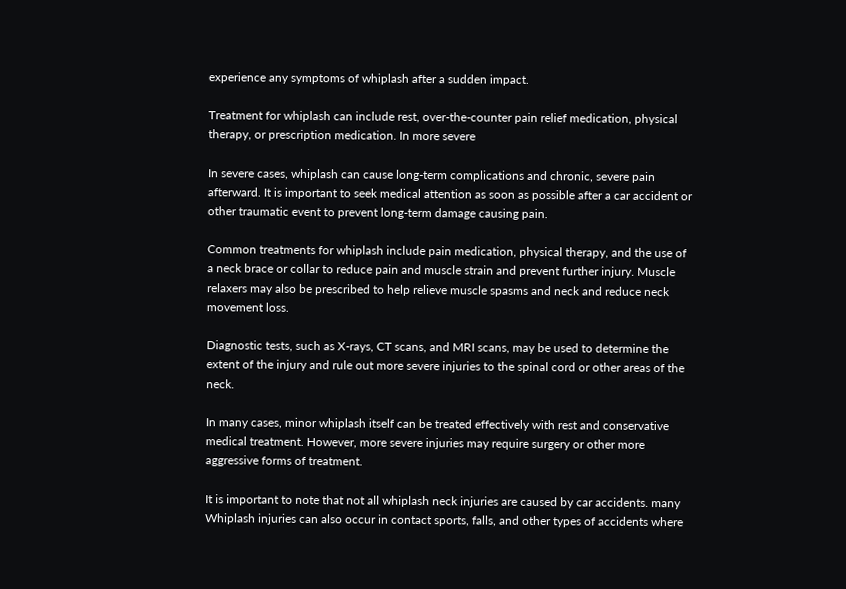experience any symptoms of whiplash after a sudden impact.

Treatment for whiplash can include rest, over-the-counter pain relief medication, physical therapy, or prescription medication. In more severe

In severe cases, whiplash can cause long-term complications and chronic, severe pain afterward. It is important to seek medical attention as soon as possible after a car accident or other traumatic event to prevent long-term damage causing pain.

Common treatments for whiplash include pain medication, physical therapy, and the use of a neck brace or collar to reduce pain and muscle strain and prevent further injury. Muscle relaxers may also be prescribed to help relieve muscle spasms and neck and reduce neck movement loss.

Diagnostic tests, such as X-rays, CT scans, and MRI scans, may be used to determine the extent of the injury and rule out more severe injuries to the spinal cord or other areas of the neck.

In many cases, minor whiplash itself can be treated effectively with rest and conservative medical treatment. However, more severe injuries may require surgery or other more aggressive forms of treatment.

It is important to note that not all whiplash neck injuries are caused by car accidents. many Whiplash injuries can also occur in contact sports, falls, and other types of accidents where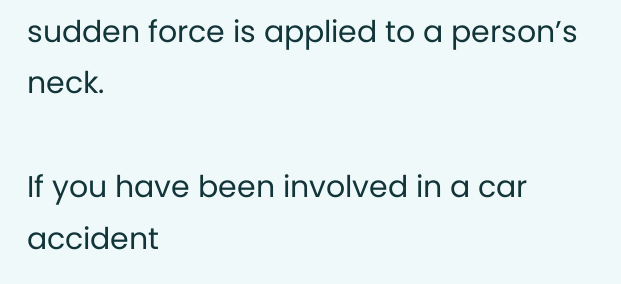sudden force is applied to a person’s neck.

If you have been involved in a car accident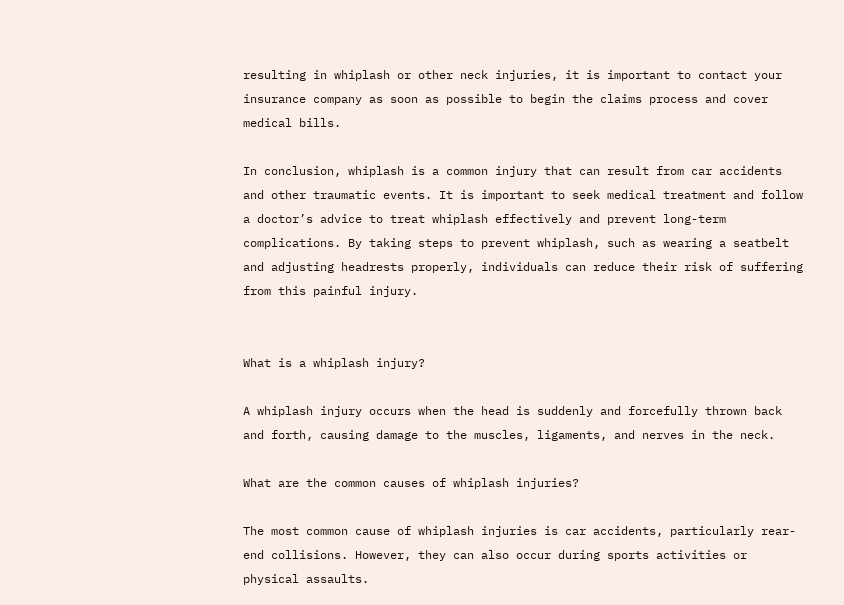resulting in whiplash or other neck injuries, it is important to contact your insurance company as soon as possible to begin the claims process and cover medical bills.

In conclusion, whiplash is a common injury that can result from car accidents and other traumatic events. It is important to seek medical treatment and follow a doctor’s advice to treat whiplash effectively and prevent long-term complications. By taking steps to prevent whiplash, such as wearing a seatbelt and adjusting headrests properly, individuals can reduce their risk of suffering from this painful injury.


What is a whiplash injury?

A whiplash injury occurs when the head is suddenly and forcefully thrown back and forth, causing damage to the muscles, ligaments, and nerves in the neck.

What are the common causes of whiplash injuries?

The most common cause of whiplash injuries is car accidents, particularly rear-end collisions. However, they can also occur during sports activities or physical assaults.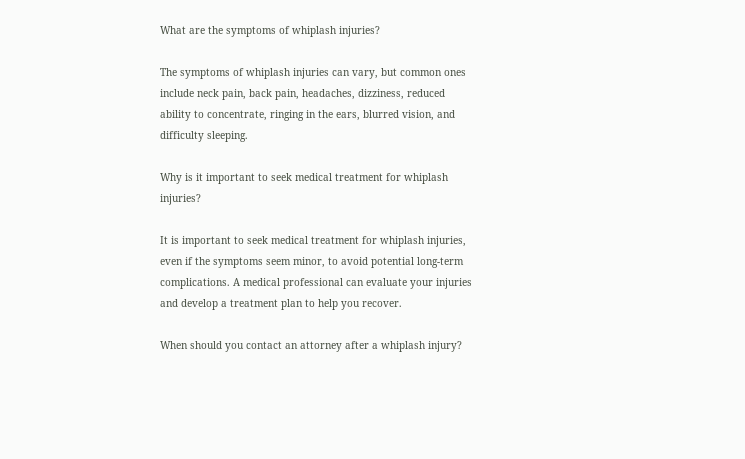What are the symptoms of whiplash injuries?

The symptoms of whiplash injuries can vary, but common ones include neck pain, back pain, headaches, dizziness, reduced ability to concentrate, ringing in the ears, blurred vision, and difficulty sleeping.

Why is it important to seek medical treatment for whiplash injuries?

It is important to seek medical treatment for whiplash injuries, even if the symptoms seem minor, to avoid potential long-term complications. A medical professional can evaluate your injuries and develop a treatment plan to help you recover.

When should you contact an attorney after a whiplash injury?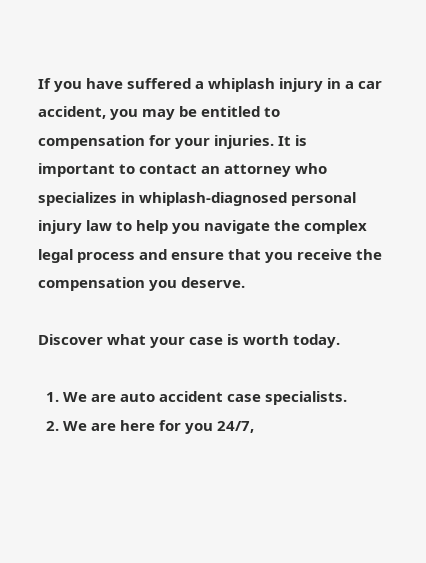If you have suffered a whiplash injury in a car accident, you may be entitled to compensation for your injuries. It is important to contact an attorney who specializes in whiplash-diagnosed personal injury law to help you navigate the complex legal process and ensure that you receive the compensation you deserve.

Discover what your case is worth today.

  1. We are auto accident case specialists.
  2. We are here for you 24/7,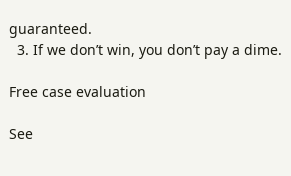guaranteed.
  3. If we don’t win, you don’t pay a dime.

Free case evaluation

See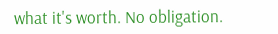what it's worth. No obligation.